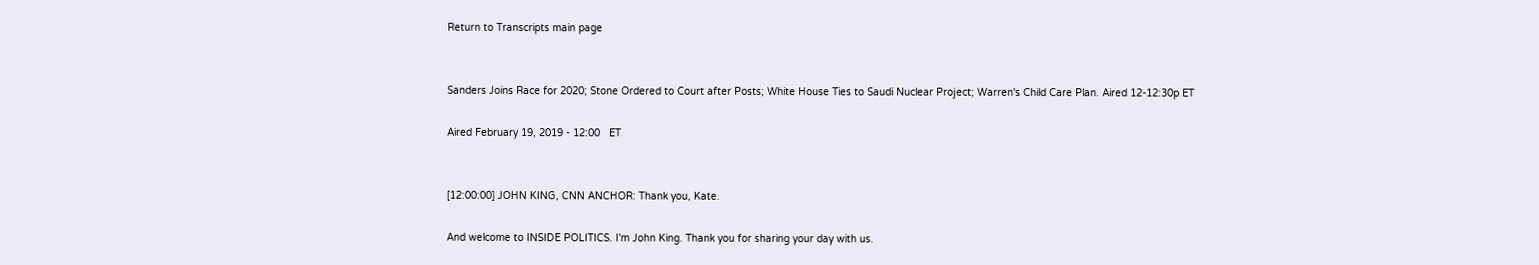Return to Transcripts main page


Sanders Joins Race for 2020; Stone Ordered to Court after Posts; White House Ties to Saudi Nuclear Project; Warren's Child Care Plan. Aired 12-12:30p ET

Aired February 19, 2019 - 12:00   ET


[12:00:00] JOHN KING, CNN ANCHOR: Thank you, Kate.

And welcome to INSIDE POLITICS. I'm John King. Thank you for sharing your day with us.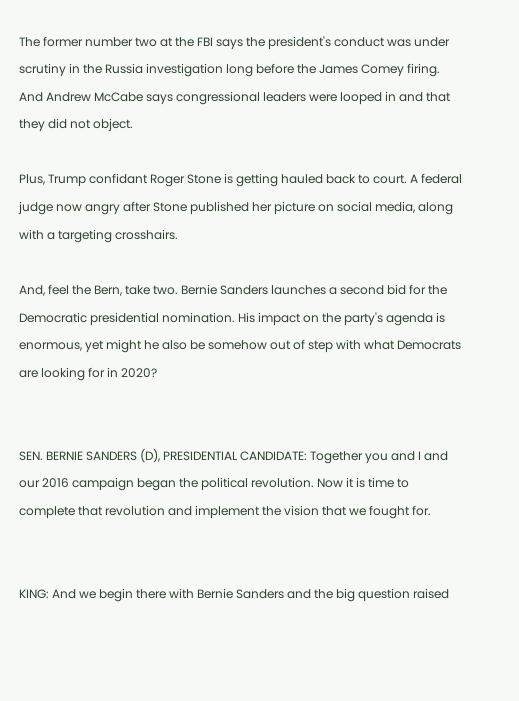The former number two at the FBI says the president's conduct was under scrutiny in the Russia investigation long before the James Comey firing. And Andrew McCabe says congressional leaders were looped in and that they did not object.

Plus, Trump confidant Roger Stone is getting hauled back to court. A federal judge now angry after Stone published her picture on social media, along with a targeting crosshairs.

And, feel the Bern, take two. Bernie Sanders launches a second bid for the Democratic presidential nomination. His impact on the party's agenda is enormous, yet might he also be somehow out of step with what Democrats are looking for in 2020?


SEN. BERNIE SANDERS (D), PRESIDENTIAL CANDIDATE: Together you and I and our 2016 campaign began the political revolution. Now it is time to complete that revolution and implement the vision that we fought for.


KING: And we begin there with Bernie Sanders and the big question raised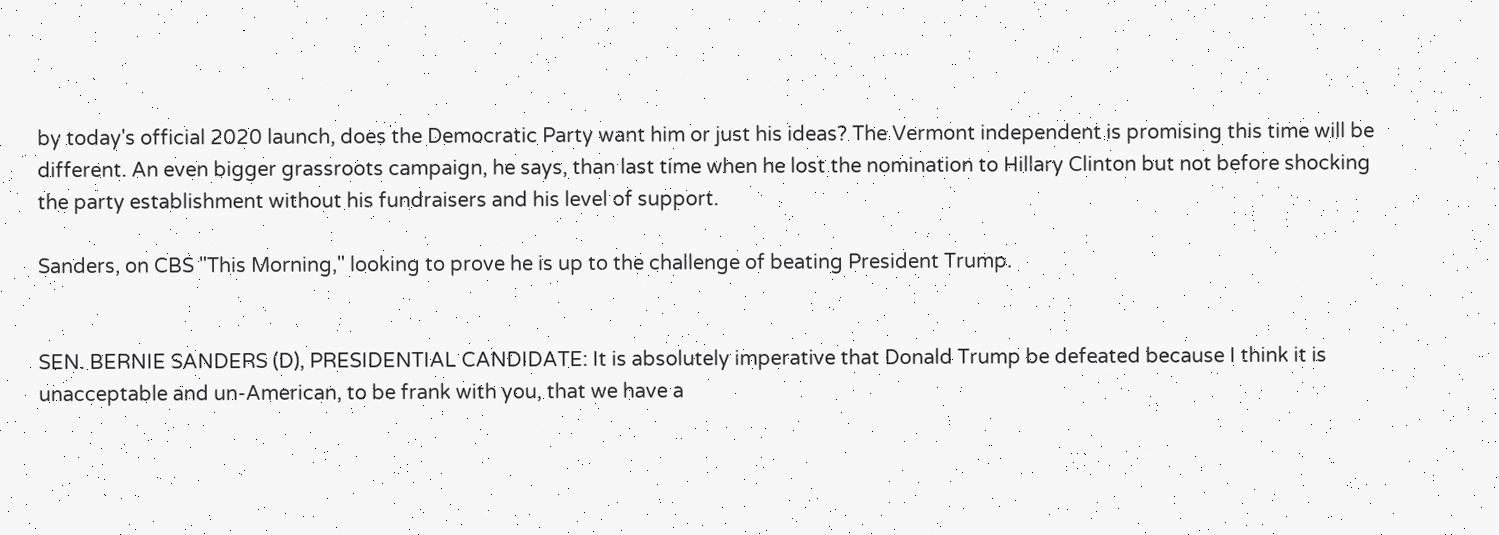by today's official 2020 launch, does the Democratic Party want him or just his ideas? The Vermont independent is promising this time will be different. An even bigger grassroots campaign, he says, than last time when he lost the nomination to Hillary Clinton but not before shocking the party establishment without his fundraisers and his level of support.

Sanders, on CBS "This Morning," looking to prove he is up to the challenge of beating President Trump.


SEN. BERNIE SANDERS (D), PRESIDENTIAL CANDIDATE: It is absolutely imperative that Donald Trump be defeated because I think it is unacceptable and un-American, to be frank with you, that we have a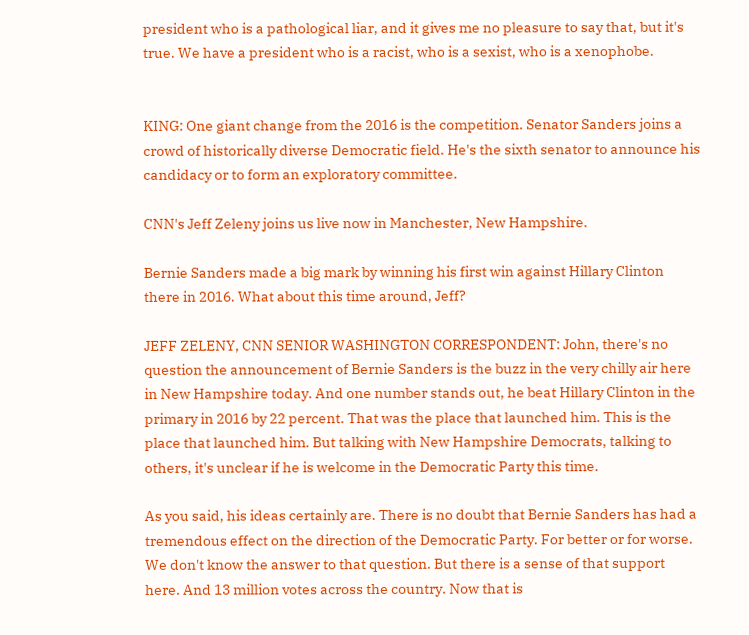president who is a pathological liar, and it gives me no pleasure to say that, but it's true. We have a president who is a racist, who is a sexist, who is a xenophobe.


KING: One giant change from the 2016 is the competition. Senator Sanders joins a crowd of historically diverse Democratic field. He's the sixth senator to announce his candidacy or to form an exploratory committee.

CNN's Jeff Zeleny joins us live now in Manchester, New Hampshire.

Bernie Sanders made a big mark by winning his first win against Hillary Clinton there in 2016. What about this time around, Jeff?

JEFF ZELENY, CNN SENIOR WASHINGTON CORRESPONDENT: John, there's no question the announcement of Bernie Sanders is the buzz in the very chilly air here in New Hampshire today. And one number stands out, he beat Hillary Clinton in the primary in 2016 by 22 percent. That was the place that launched him. This is the place that launched him. But talking with New Hampshire Democrats, talking to others, it's unclear if he is welcome in the Democratic Party this time.

As you said, his ideas certainly are. There is no doubt that Bernie Sanders has had a tremendous effect on the direction of the Democratic Party. For better or for worse. We don't know the answer to that question. But there is a sense of that support here. And 13 million votes across the country. Now that is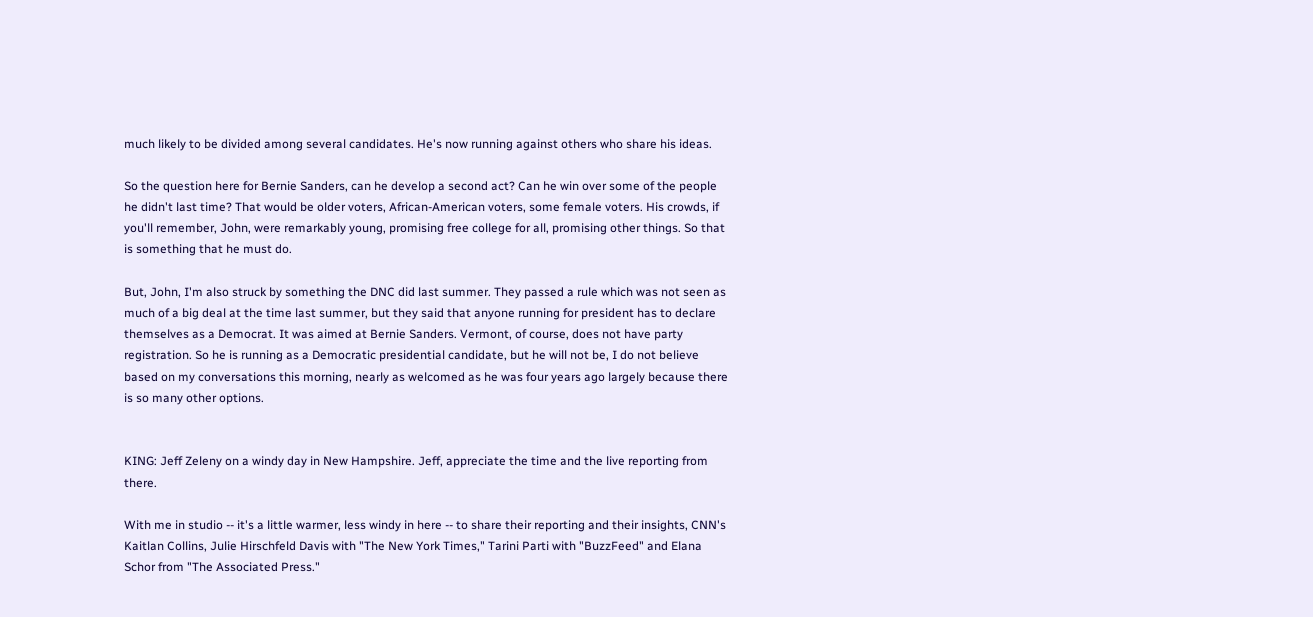much likely to be divided among several candidates. He's now running against others who share his ideas.

So the question here for Bernie Sanders, can he develop a second act? Can he win over some of the people he didn't last time? That would be older voters, African-American voters, some female voters. His crowds, if you'll remember, John, were remarkably young, promising free college for all, promising other things. So that is something that he must do.

But, John, I'm also struck by something the DNC did last summer. They passed a rule which was not seen as much of a big deal at the time last summer, but they said that anyone running for president has to declare themselves as a Democrat. It was aimed at Bernie Sanders. Vermont, of course, does not have party registration. So he is running as a Democratic presidential candidate, but he will not be, I do not believe based on my conversations this morning, nearly as welcomed as he was four years ago largely because there is so many other options.


KING: Jeff Zeleny on a windy day in New Hampshire. Jeff, appreciate the time and the live reporting from there.

With me in studio -- it's a little warmer, less windy in here -- to share their reporting and their insights, CNN's Kaitlan Collins, Julie Hirschfeld Davis with "The New York Times," Tarini Parti with "BuzzFeed" and Elana Schor from "The Associated Press."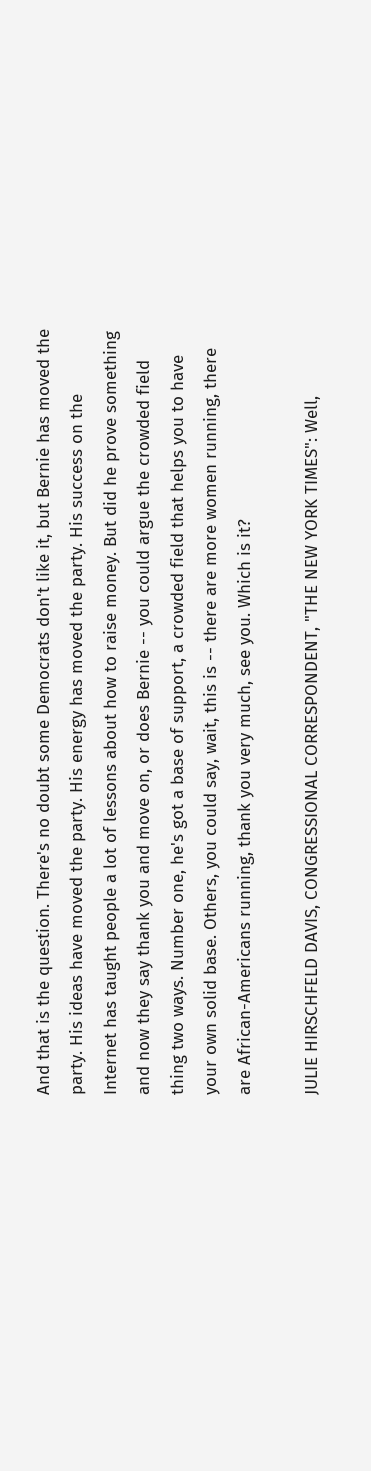And that is the question. There's no doubt some Democrats don't like it, but Bernie has moved the party. His ideas have moved the party. His energy has moved the party. His success on the Internet has taught people a lot of lessons about how to raise money. But did he prove something and now they say thank you and move on, or does Bernie -- you could argue the crowded field thing two ways. Number one, he's got a base of support, a crowded field that helps you to have your own solid base. Others, you could say, wait, this is -- there are more women running, there are African-Americans running, thank you very much, see you. Which is it?

JULIE HIRSCHFELD DAVIS, CONGRESSIONAL CORRESPONDENT, "THE NEW YORK TIMES": Well,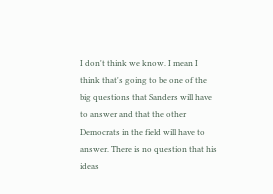I don't think we know. I mean I think that's going to be one of the big questions that Sanders will have to answer and that the other Democrats in the field will have to answer. There is no question that his ideas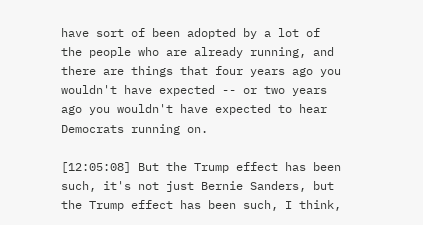have sort of been adopted by a lot of the people who are already running, and there are things that four years ago you wouldn't have expected -- or two years ago you wouldn't have expected to hear Democrats running on.

[12:05:08] But the Trump effect has been such, it's not just Bernie Sanders, but the Trump effect has been such, I think,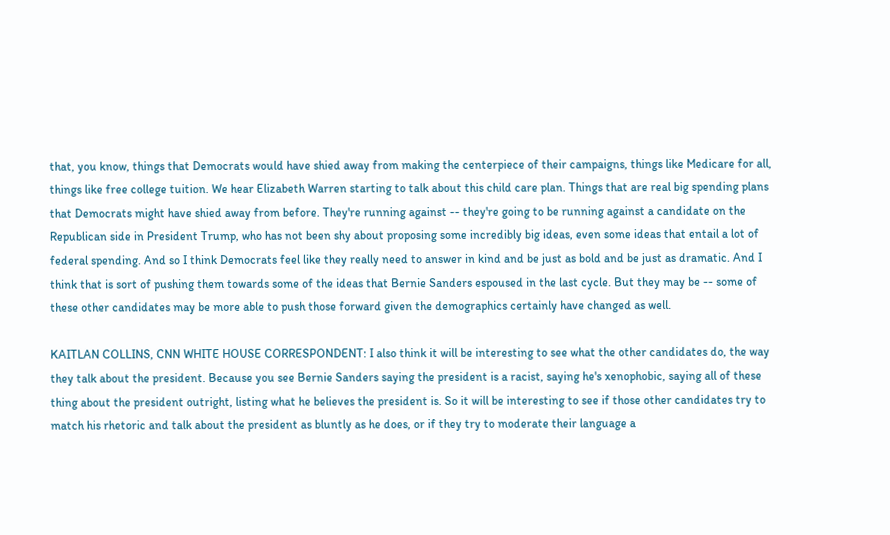that, you know, things that Democrats would have shied away from making the centerpiece of their campaigns, things like Medicare for all, things like free college tuition. We hear Elizabeth Warren starting to talk about this child care plan. Things that are real big spending plans that Democrats might have shied away from before. They're running against -- they're going to be running against a candidate on the Republican side in President Trump, who has not been shy about proposing some incredibly big ideas, even some ideas that entail a lot of federal spending. And so I think Democrats feel like they really need to answer in kind and be just as bold and be just as dramatic. And I think that is sort of pushing them towards some of the ideas that Bernie Sanders espoused in the last cycle. But they may be -- some of these other candidates may be more able to push those forward given the demographics certainly have changed as well.

KAITLAN COLLINS, CNN WHITE HOUSE CORRESPONDENT: I also think it will be interesting to see what the other candidates do, the way they talk about the president. Because you see Bernie Sanders saying the president is a racist, saying he's xenophobic, saying all of these thing about the president outright, listing what he believes the president is. So it will be interesting to see if those other candidates try to match his rhetoric and talk about the president as bluntly as he does, or if they try to moderate their language a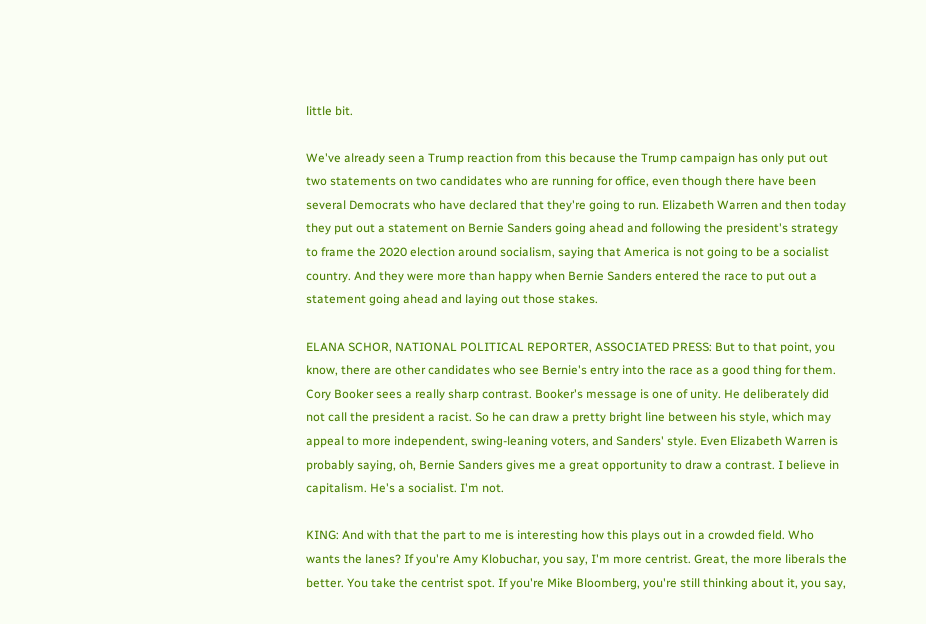little bit.

We've already seen a Trump reaction from this because the Trump campaign has only put out two statements on two candidates who are running for office, even though there have been several Democrats who have declared that they're going to run. Elizabeth Warren and then today they put out a statement on Bernie Sanders going ahead and following the president's strategy to frame the 2020 election around socialism, saying that America is not going to be a socialist country. And they were more than happy when Bernie Sanders entered the race to put out a statement going ahead and laying out those stakes.

ELANA SCHOR, NATIONAL POLITICAL REPORTER, ASSOCIATED PRESS: But to that point, you know, there are other candidates who see Bernie's entry into the race as a good thing for them. Cory Booker sees a really sharp contrast. Booker's message is one of unity. He deliberately did not call the president a racist. So he can draw a pretty bright line between his style, which may appeal to more independent, swing-leaning voters, and Sanders' style. Even Elizabeth Warren is probably saying, oh, Bernie Sanders gives me a great opportunity to draw a contrast. I believe in capitalism. He's a socialist. I'm not.

KING: And with that the part to me is interesting how this plays out in a crowded field. Who wants the lanes? If you're Amy Klobuchar, you say, I'm more centrist. Great, the more liberals the better. You take the centrist spot. If you're Mike Bloomberg, you're still thinking about it, you say,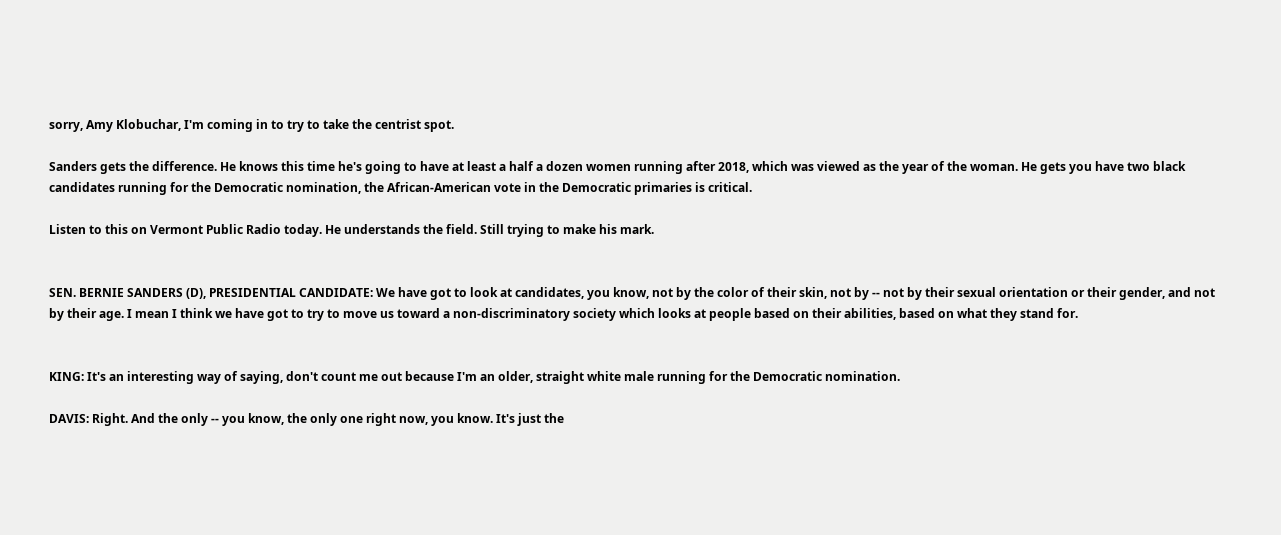sorry, Amy Klobuchar, I'm coming in to try to take the centrist spot.

Sanders gets the difference. He knows this time he's going to have at least a half a dozen women running after 2018, which was viewed as the year of the woman. He gets you have two black candidates running for the Democratic nomination, the African-American vote in the Democratic primaries is critical.

Listen to this on Vermont Public Radio today. He understands the field. Still trying to make his mark.


SEN. BERNIE SANDERS (D), PRESIDENTIAL CANDIDATE: We have got to look at candidates, you know, not by the color of their skin, not by -- not by their sexual orientation or their gender, and not by their age. I mean I think we have got to try to move us toward a non-discriminatory society which looks at people based on their abilities, based on what they stand for.


KING: It's an interesting way of saying, don't count me out because I'm an older, straight white male running for the Democratic nomination.

DAVIS: Right. And the only -- you know, the only one right now, you know. It's just the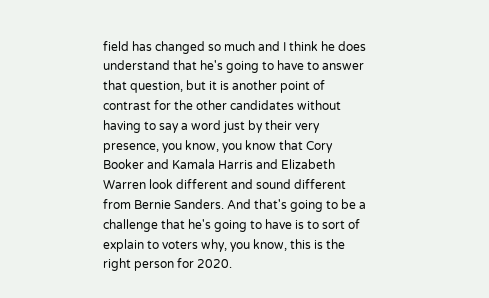field has changed so much and I think he does understand that he's going to have to answer that question, but it is another point of contrast for the other candidates without having to say a word just by their very presence, you know, you know that Cory Booker and Kamala Harris and Elizabeth Warren look different and sound different from Bernie Sanders. And that's going to be a challenge that he's going to have is to sort of explain to voters why, you know, this is the right person for 2020.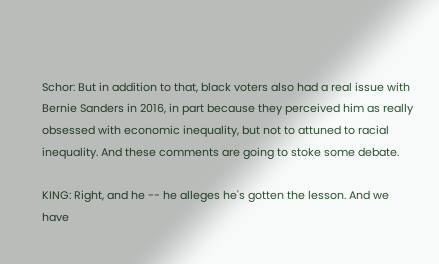Schor: But in addition to that, black voters also had a real issue with Bernie Sanders in 2016, in part because they perceived him as really obsessed with economic inequality, but not to attuned to racial inequality. And these comments are going to stoke some debate.

KING: Right, and he -- he alleges he's gotten the lesson. And we have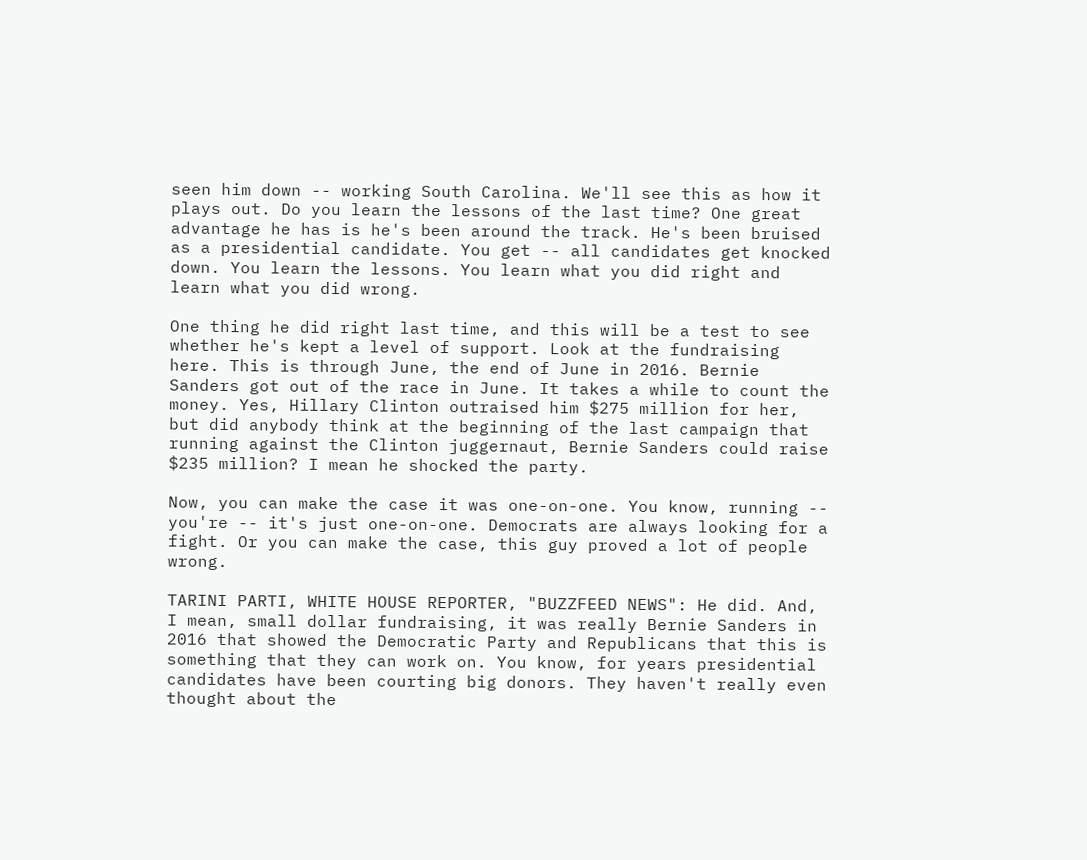seen him down -- working South Carolina. We'll see this as how it plays out. Do you learn the lessons of the last time? One great advantage he has is he's been around the track. He's been bruised as a presidential candidate. You get -- all candidates get knocked down. You learn the lessons. You learn what you did right and learn what you did wrong.

One thing he did right last time, and this will be a test to see whether he's kept a level of support. Look at the fundraising here. This is through June, the end of June in 2016. Bernie Sanders got out of the race in June. It takes a while to count the money. Yes, Hillary Clinton outraised him $275 million for her, but did anybody think at the beginning of the last campaign that running against the Clinton juggernaut, Bernie Sanders could raise $235 million? I mean he shocked the party.

Now, you can make the case it was one-on-one. You know, running -- you're -- it's just one-on-one. Democrats are always looking for a fight. Or you can make the case, this guy proved a lot of people wrong.

TARINI PARTI, WHITE HOUSE REPORTER, "BUZZFEED NEWS": He did. And, I mean, small dollar fundraising, it was really Bernie Sanders in 2016 that showed the Democratic Party and Republicans that this is something that they can work on. You know, for years presidential candidates have been courting big donors. They haven't really even thought about the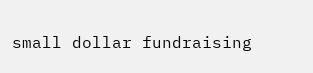small dollar fundraising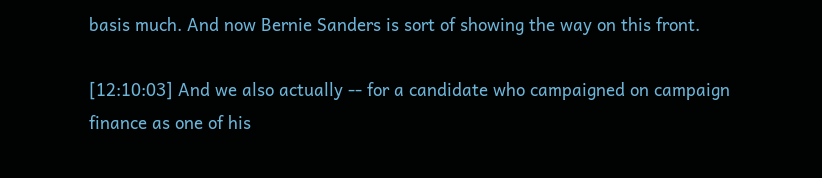basis much. And now Bernie Sanders is sort of showing the way on this front.

[12:10:03] And we also actually -- for a candidate who campaigned on campaign finance as one of his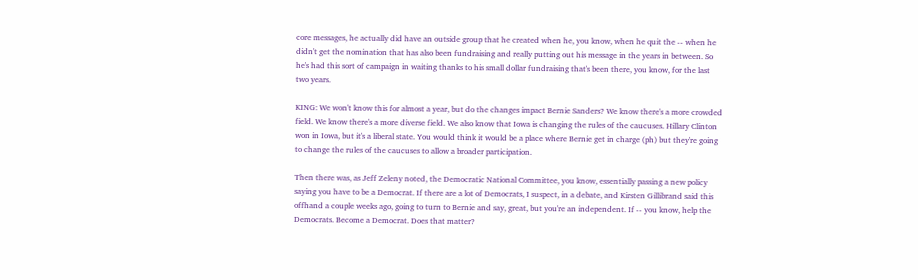core messages, he actually did have an outside group that he created when he, you know, when he quit the -- when he didn't get the nomination that has also been fundraising and really putting out his message in the years in between. So he's had this sort of campaign in waiting thanks to his small dollar fundraising that's been there, you know, for the last two years.

KING: We won't know this for almost a year, but do the changes impact Bernie Sanders? We know there's a more crowded field. We know there's a more diverse field. We also know that Iowa is changing the rules of the caucuses. Hillary Clinton won in Iowa, but it's a liberal state. You would think it would be a place where Bernie get in charge (ph) but they're going to change the rules of the caucuses to allow a broader participation.

Then there was, as Jeff Zeleny noted, the Democratic National Committee, you know, essentially passing a new policy saying you have to be a Democrat. If there are a lot of Democrats, I suspect, in a debate, and Kirsten Gillibrand said this offhand a couple weeks ago, going to turn to Bernie and say, great, but you're an independent. If -- you know, help the Democrats. Become a Democrat. Does that matter?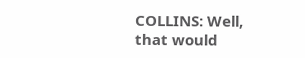COLLINS: Well, that would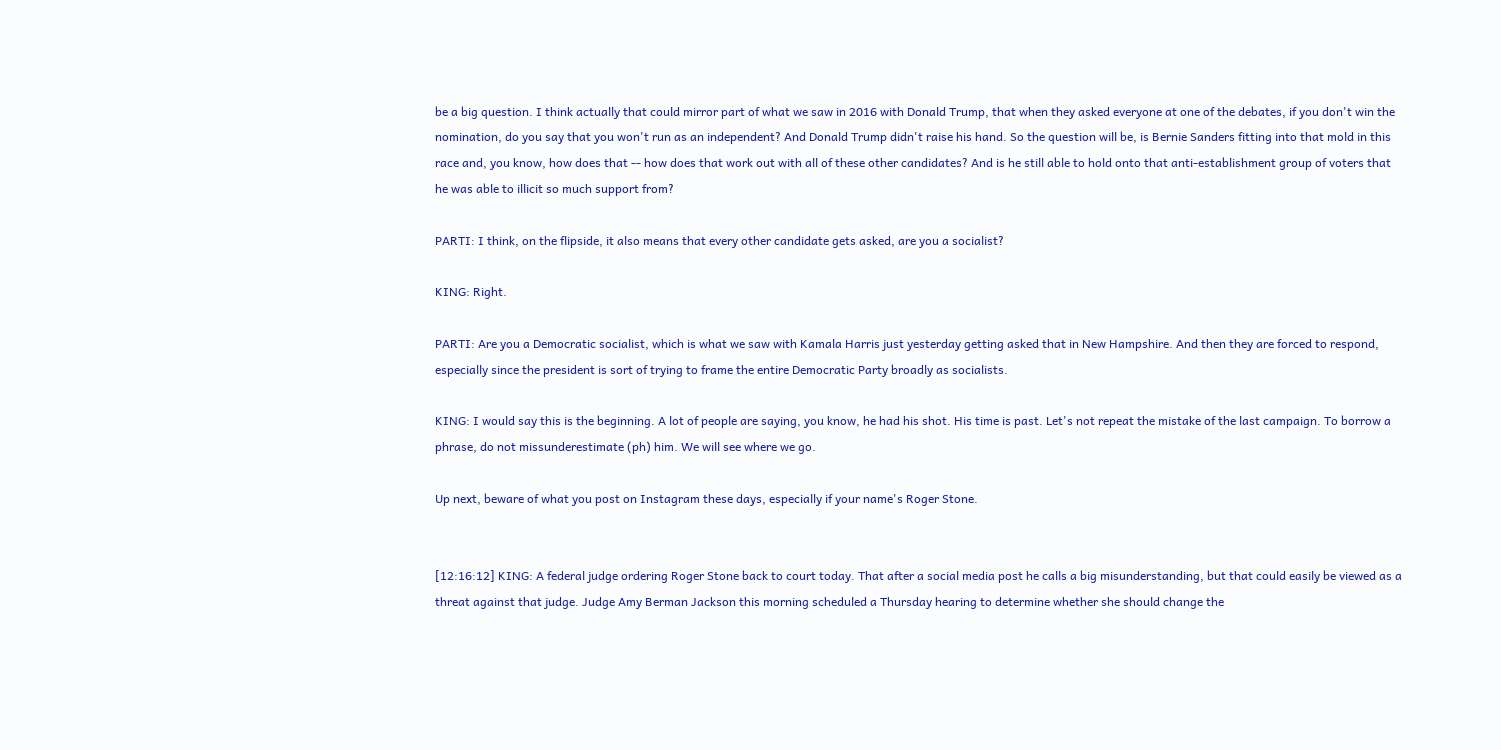be a big question. I think actually that could mirror part of what we saw in 2016 with Donald Trump, that when they asked everyone at one of the debates, if you don't win the nomination, do you say that you won't run as an independent? And Donald Trump didn't raise his hand. So the question will be, is Bernie Sanders fitting into that mold in this race and, you know, how does that -- how does that work out with all of these other candidates? And is he still able to hold onto that anti-establishment group of voters that he was able to illicit so much support from?

PARTI: I think, on the flipside, it also means that every other candidate gets asked, are you a socialist?

KING: Right.

PARTI: Are you a Democratic socialist, which is what we saw with Kamala Harris just yesterday getting asked that in New Hampshire. And then they are forced to respond, especially since the president is sort of trying to frame the entire Democratic Party broadly as socialists.

KING: I would say this is the beginning. A lot of people are saying, you know, he had his shot. His time is past. Let's not repeat the mistake of the last campaign. To borrow a phrase, do not missunderestimate (ph) him. We will see where we go.

Up next, beware of what you post on Instagram these days, especially if your name's Roger Stone.


[12:16:12] KING: A federal judge ordering Roger Stone back to court today. That after a social media post he calls a big misunderstanding, but that could easily be viewed as a threat against that judge. Judge Amy Berman Jackson this morning scheduled a Thursday hearing to determine whether she should change the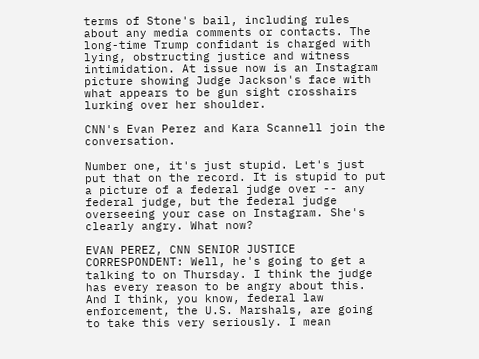terms of Stone's bail, including rules about any media comments or contacts. The long-time Trump confidant is charged with lying, obstructing justice and witness intimidation. At issue now is an Instagram picture showing Judge Jackson's face with what appears to be gun sight crosshairs lurking over her shoulder.

CNN's Evan Perez and Kara Scannell join the conversation.

Number one, it's just stupid. Let's just put that on the record. It is stupid to put a picture of a federal judge over -- any federal judge, but the federal judge overseeing your case on Instagram. She's clearly angry. What now?

EVAN PEREZ, CNN SENIOR JUSTICE CORRESPONDENT: Well, he's going to get a talking to on Thursday. I think the judge has every reason to be angry about this. And I think, you know, federal law enforcement, the U.S. Marshals, are going to take this very seriously. I mean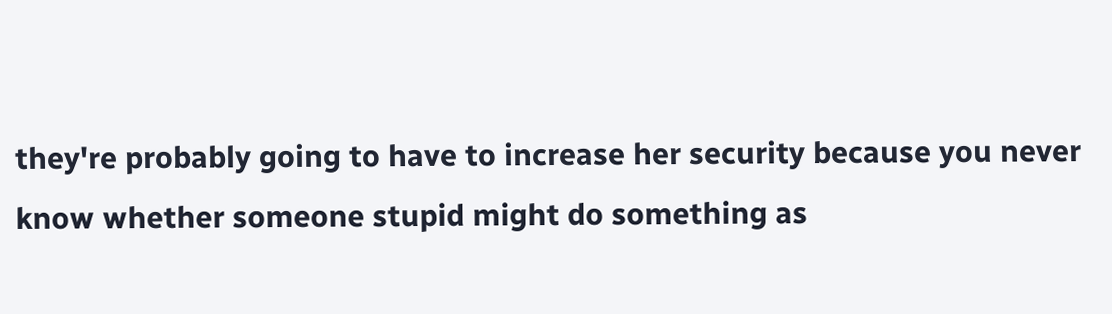they're probably going to have to increase her security because you never know whether someone stupid might do something as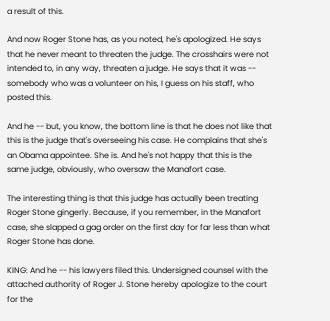a result of this.

And now Roger Stone has, as you noted, he's apologized. He says that he never meant to threaten the judge. The crosshairs were not intended to, in any way, threaten a judge. He says that it was -- somebody who was a volunteer on his, I guess on his staff, who posted this.

And he -- but, you know, the bottom line is that he does not like that this is the judge that's overseeing his case. He complains that she's an Obama appointee. She is. And he's not happy that this is the same judge, obviously, who oversaw the Manafort case.

The interesting thing is that this judge has actually been treating Roger Stone gingerly. Because, if you remember, in the Manafort case, she slapped a gag order on the first day for far less than what Roger Stone has done.

KING: And he -- his lawyers filed this. Undersigned counsel with the attached authority of Roger J. Stone hereby apologize to the court for the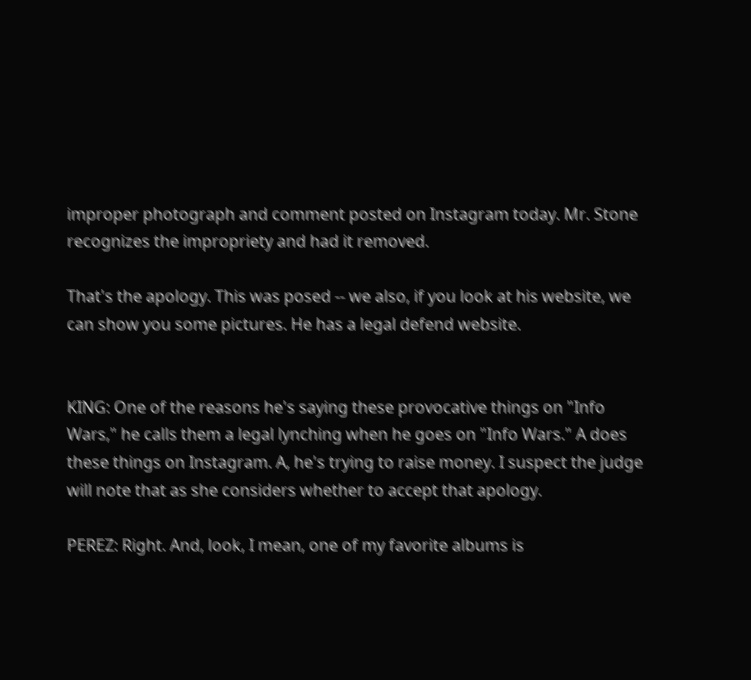improper photograph and comment posted on Instagram today. Mr. Stone recognizes the impropriety and had it removed.

That's the apology. This was posed -- we also, if you look at his website, we can show you some pictures. He has a legal defend website.


KING: One of the reasons he's saying these provocative things on "Info Wars," he calls them a legal lynching when he goes on "Info Wars." A does these things on Instagram. A, he's trying to raise money. I suspect the judge will note that as she considers whether to accept that apology.

PEREZ: Right. And, look, I mean, one of my favorite albums is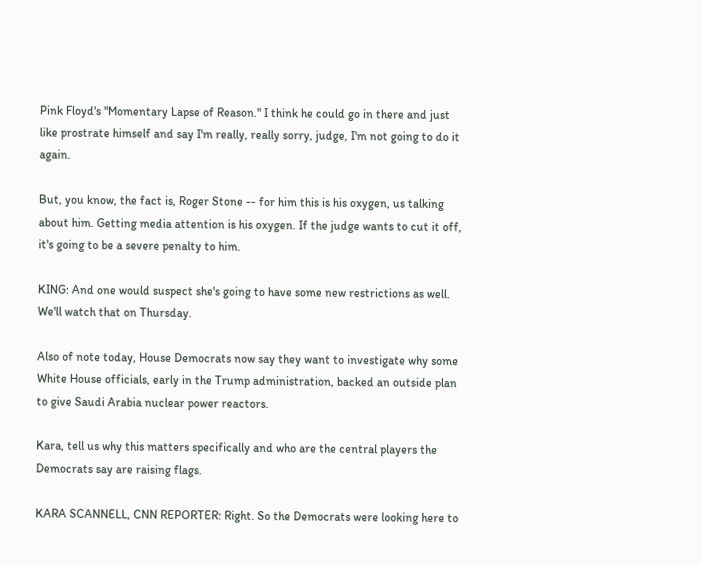Pink Floyd's "Momentary Lapse of Reason." I think he could go in there and just like prostrate himself and say I'm really, really sorry, judge, I'm not going to do it again.

But, you know, the fact is, Roger Stone -- for him this is his oxygen, us talking about him. Getting media attention is his oxygen. If the judge wants to cut it off, it's going to be a severe penalty to him.

KING: And one would suspect she's going to have some new restrictions as well. We'll watch that on Thursday.

Also of note today, House Democrats now say they want to investigate why some White House officials, early in the Trump administration, backed an outside plan to give Saudi Arabia nuclear power reactors.

Kara, tell us why this matters specifically and who are the central players the Democrats say are raising flags.

KARA SCANNELL, CNN REPORTER: Right. So the Democrats were looking here to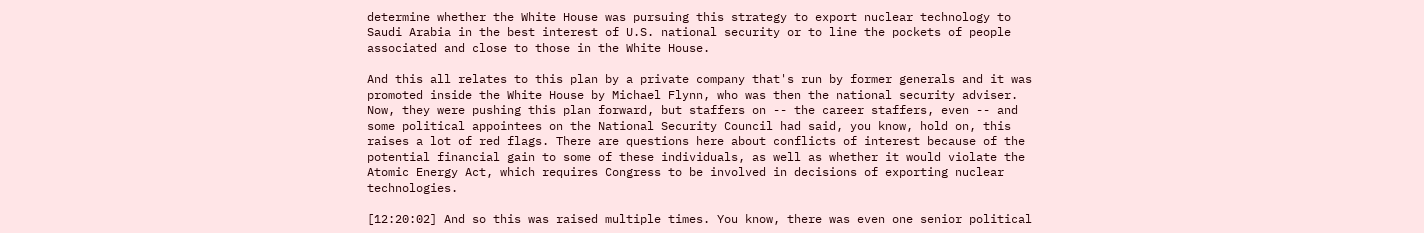determine whether the White House was pursuing this strategy to export nuclear technology to Saudi Arabia in the best interest of U.S. national security or to line the pockets of people associated and close to those in the White House.

And this all relates to this plan by a private company that's run by former generals and it was promoted inside the White House by Michael Flynn, who was then the national security adviser. Now, they were pushing this plan forward, but staffers on -- the career staffers, even -- and some political appointees on the National Security Council had said, you know, hold on, this raises a lot of red flags. There are questions here about conflicts of interest because of the potential financial gain to some of these individuals, as well as whether it would violate the Atomic Energy Act, which requires Congress to be involved in decisions of exporting nuclear technologies.

[12:20:02] And so this was raised multiple times. You know, there was even one senior political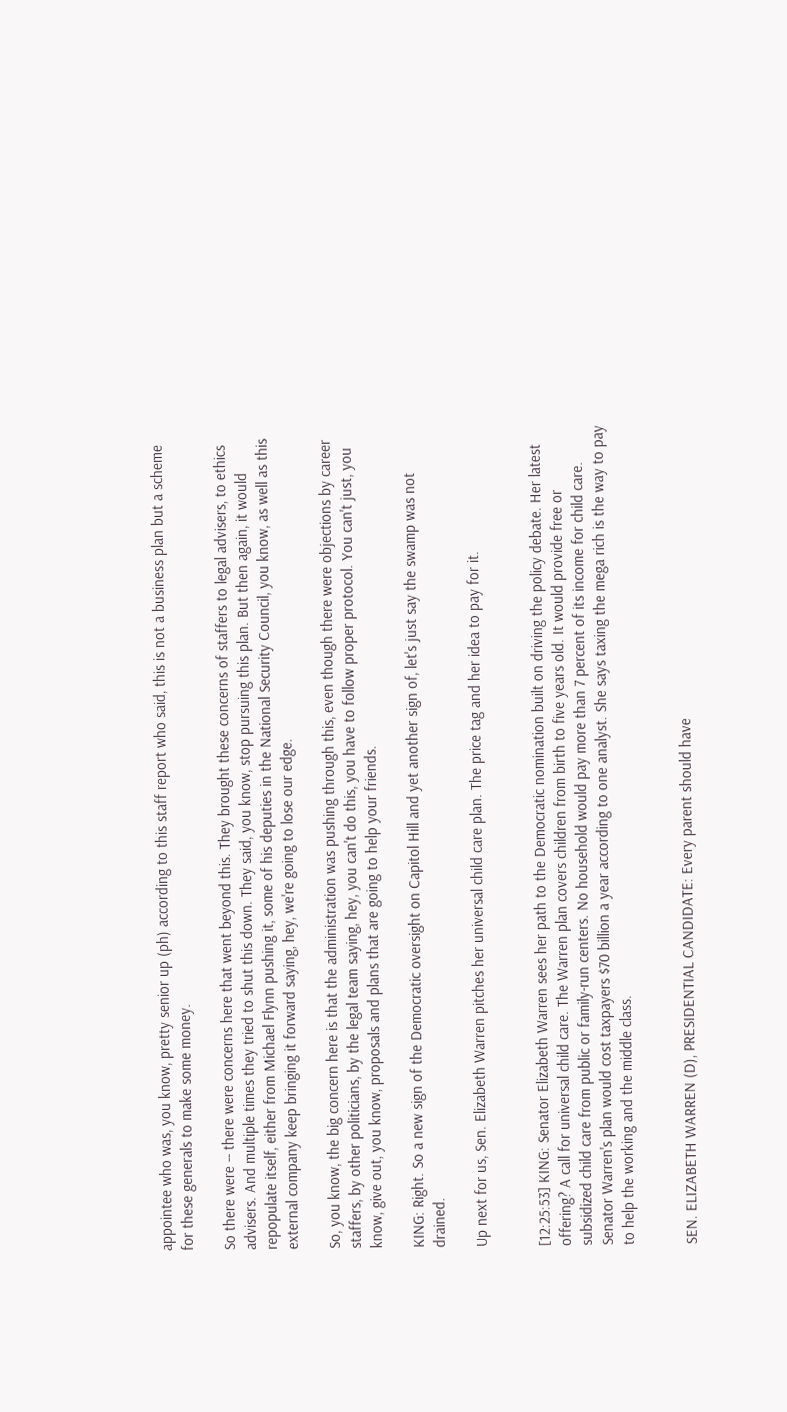appointee who was, you know, pretty senior up (ph) according to this staff report who said, this is not a business plan but a scheme for these generals to make some money.

So there were -- there were concerns here that went beyond this. They brought these concerns of staffers to legal advisers, to ethics advisers. And multiple times they tried to shut this down. They said, you know, stop pursuing this plan. But then again, it would repopulate itself, either from Michael Flynn pushing it, some of his deputies in the National Security Council, you know, as well as this external company keep bringing it forward saying, hey, we're going to lose our edge.

So, you know, the big concern here is that the administration was pushing through this, even though there were objections by career staffers, by other politicians, by the legal team saying, hey, you can't do this, you have to follow proper protocol. You can't just, you know, give out, you know, proposals and plans that are going to help your friends.

KING: Right. So a new sign of the Democratic oversight on Capitol Hill and yet another sign of, let's just say the swamp was not drained.

Up next for us, Sen. Elizabeth Warren pitches her universal child care plan. The price tag and her idea to pay for it.


[12:25:53] KING: Senator Elizabeth Warren sees her path to the Democratic nomination built on driving the policy debate. Her latest offering? A call for universal child care. The Warren plan covers children from birth to five years old. It would provide free or subsidized child care from public or family-run centers. No household would pay more than 7 percent of its income for child care. Senator Warren's plan would cost taxpayers $70 billion a year according to one analyst. She says taxing the mega rich is the way to pay to help the working and the middle class.


SEN. ELIZABETH WARREN (D), PRESIDENTIAL CANDIDATE: Every parent should have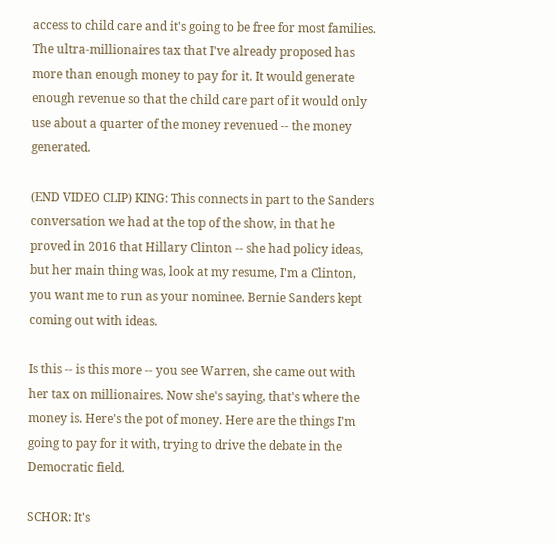access to child care and it's going to be free for most families. The ultra-millionaires tax that I've already proposed has more than enough money to pay for it. It would generate enough revenue so that the child care part of it would only use about a quarter of the money revenued -- the money generated.

(END VIDEO CLIP) KING: This connects in part to the Sanders conversation we had at the top of the show, in that he proved in 2016 that Hillary Clinton -- she had policy ideas, but her main thing was, look at my resume, I'm a Clinton, you want me to run as your nominee. Bernie Sanders kept coming out with ideas.

Is this -- is this more -- you see Warren, she came out with her tax on millionaires. Now she's saying, that's where the money is. Here's the pot of money. Here are the things I'm going to pay for it with, trying to drive the debate in the Democratic field.

SCHOR: It's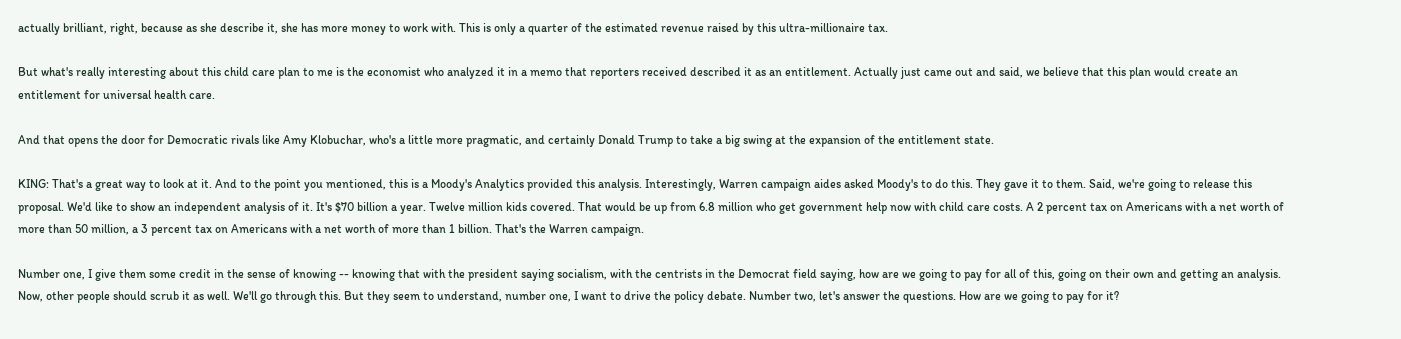actually brilliant, right, because as she describe it, she has more money to work with. This is only a quarter of the estimated revenue raised by this ultra-millionaire tax.

But what's really interesting about this child care plan to me is the economist who analyzed it in a memo that reporters received described it as an entitlement. Actually just came out and said, we believe that this plan would create an entitlement for universal health care.

And that opens the door for Democratic rivals like Amy Klobuchar, who's a little more pragmatic, and certainly Donald Trump to take a big swing at the expansion of the entitlement state.

KING: That's a great way to look at it. And to the point you mentioned, this is a Moody's Analytics provided this analysis. Interestingly, Warren campaign aides asked Moody's to do this. They gave it to them. Said, we're going to release this proposal. We'd like to show an independent analysis of it. It's $70 billion a year. Twelve million kids covered. That would be up from 6.8 million who get government help now with child care costs. A 2 percent tax on Americans with a net worth of more than 50 million, a 3 percent tax on Americans with a net worth of more than 1 billion. That's the Warren campaign.

Number one, I give them some credit in the sense of knowing -- knowing that with the president saying socialism, with the centrists in the Democrat field saying, how are we going to pay for all of this, going on their own and getting an analysis. Now, other people should scrub it as well. We'll go through this. But they seem to understand, number one, I want to drive the policy debate. Number two, let's answer the questions. How are we going to pay for it?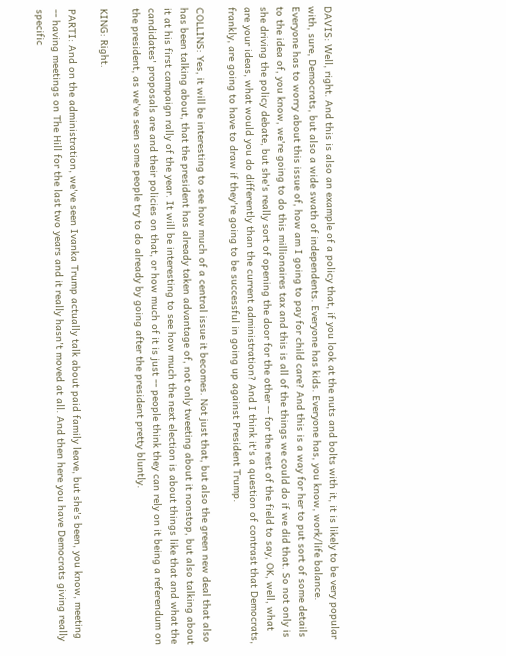DAVIS: Well, right. And this is also an example of a policy that, if you look at the nuts and bolts with it, it is likely to be very popular with, sure, Democrats, but also a wide swath of independents. Everyone has kids. Everyone has, you know, work/life balance. Everyone has to worry about this issue of, how am I going to pay for child care? And this is a way for her to put sort of some details to the idea of, you know, we're going to do this millionaires tax and this is all of the things we could do if we did that. So not only is she driving the policy debate, but she's really sort of opening the door for the other -- for the rest of the field to say, OK, well, what are your ideas, what would you do differently than the current administration? And I think it's a question of contrast that Democrats, frankly, are going to have to draw if they're going to be successful in going up against President Trump.

COLLINS: Yes, it will be interesting to see how much of a central issue it becomes. Not just that, but also the green new deal that also has been talking about, that the president has already taken advantage of, not only tweeting about it nonstop, but also talking about it at his first campaign rally of the year. It will be interesting to see how much the next election is about things like that and what the candidates' proposals are and their policies on that, or how much of it is just -- people think they can rely on it being a referendum on the president, as we've seen some people try to do already by going after the president pretty bluntly.

KING: Right.

PARTI: And on the administration, we've seen Ivanka Trump actually talk about paid family leave, but she's been, you know, meeting -- having meetings on The Hill for the last two years and it really hasn't moved at all. And then here you have Democrats giving really specific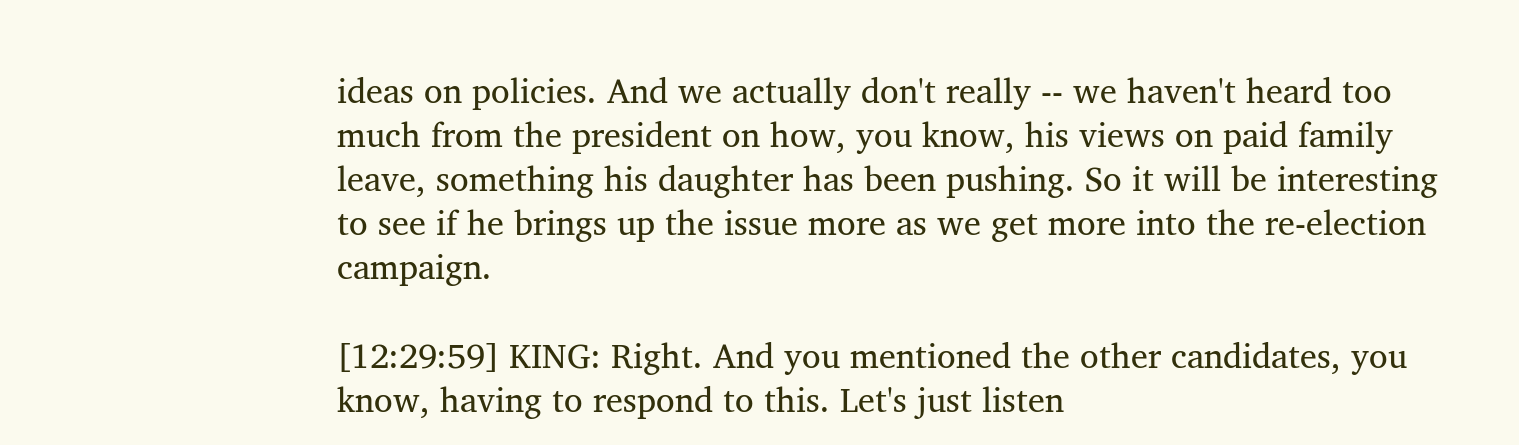ideas on policies. And we actually don't really -- we haven't heard too much from the president on how, you know, his views on paid family leave, something his daughter has been pushing. So it will be interesting to see if he brings up the issue more as we get more into the re-election campaign.

[12:29:59] KING: Right. And you mentioned the other candidates, you know, having to respond to this. Let's just listen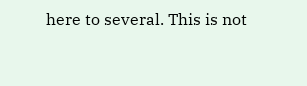here to several. This is not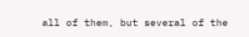all of them, but several of the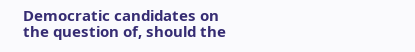Democratic candidates on the question of, should the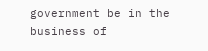government be in the business of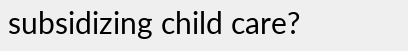subsidizing child care?